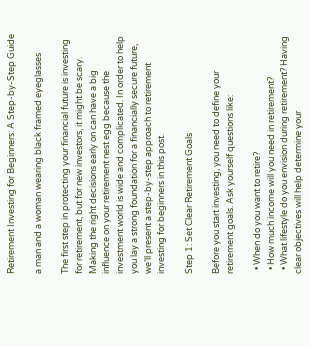Retirement Investing for Beginners: A Step-by-Step Guide

a man and a woman wearing black framed eyeglasses

The first step in protecting your financial future is investing for retirement, but for new investors, it might be scary. Making the right decisions early on can have a big influence on your retirement nest egg because the investment world is wide and complicated. In order to help you lay a strong foundation for a financially secure future, we’ll present a step-by-step approach to retirement investing for beginners in this post.

Step 1: Set Clear Retirement Goals

Before you start investing, you need to define your retirement goals. Ask yourself questions like:

  • When do you want to retire?
  • How much income will you need in retirement?
  • What lifestyle do you envision during retirement? Having clear objectives will help determine your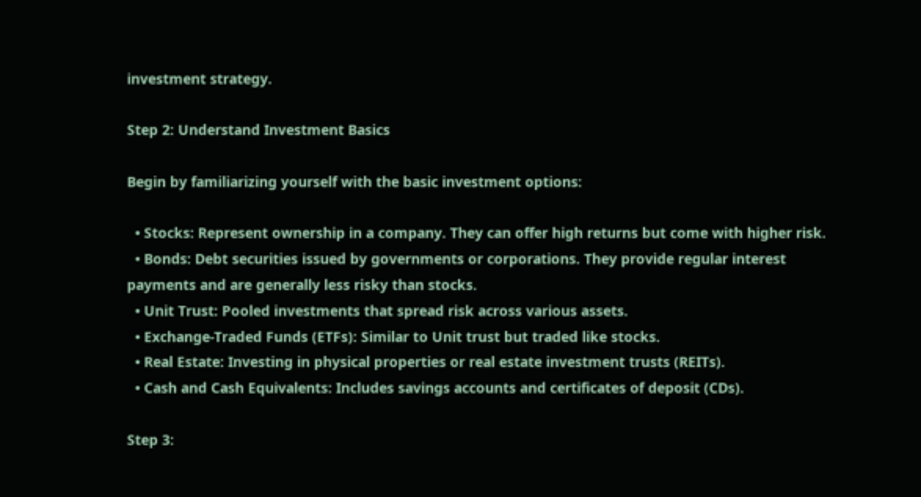investment strategy.

Step 2: Understand Investment Basics

Begin by familiarizing yourself with the basic investment options:

  • Stocks: Represent ownership in a company. They can offer high returns but come with higher risk.
  • Bonds: Debt securities issued by governments or corporations. They provide regular interest payments and are generally less risky than stocks.
  • Unit Trust: Pooled investments that spread risk across various assets.
  • Exchange-Traded Funds (ETFs): Similar to Unit trust but traded like stocks.
  • Real Estate: Investing in physical properties or real estate investment trusts (REITs).
  • Cash and Cash Equivalents: Includes savings accounts and certificates of deposit (CDs).

Step 3: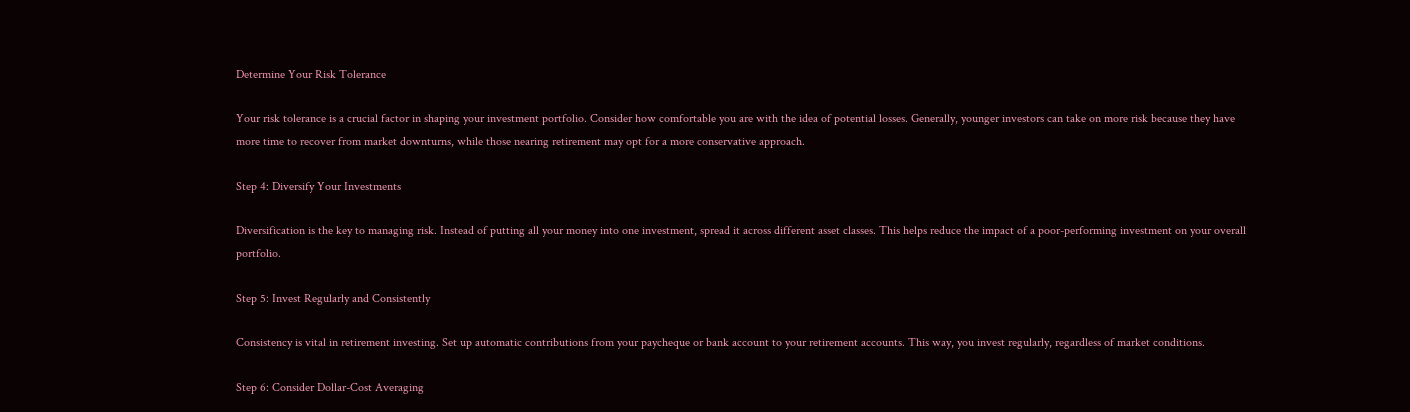Determine Your Risk Tolerance

Your risk tolerance is a crucial factor in shaping your investment portfolio. Consider how comfortable you are with the idea of potential losses. Generally, younger investors can take on more risk because they have more time to recover from market downturns, while those nearing retirement may opt for a more conservative approach.

Step 4: Diversify Your Investments

Diversification is the key to managing risk. Instead of putting all your money into one investment, spread it across different asset classes. This helps reduce the impact of a poor-performing investment on your overall portfolio.

Step 5: Invest Regularly and Consistently

Consistency is vital in retirement investing. Set up automatic contributions from your paycheque or bank account to your retirement accounts. This way, you invest regularly, regardless of market conditions.

Step 6: Consider Dollar-Cost Averaging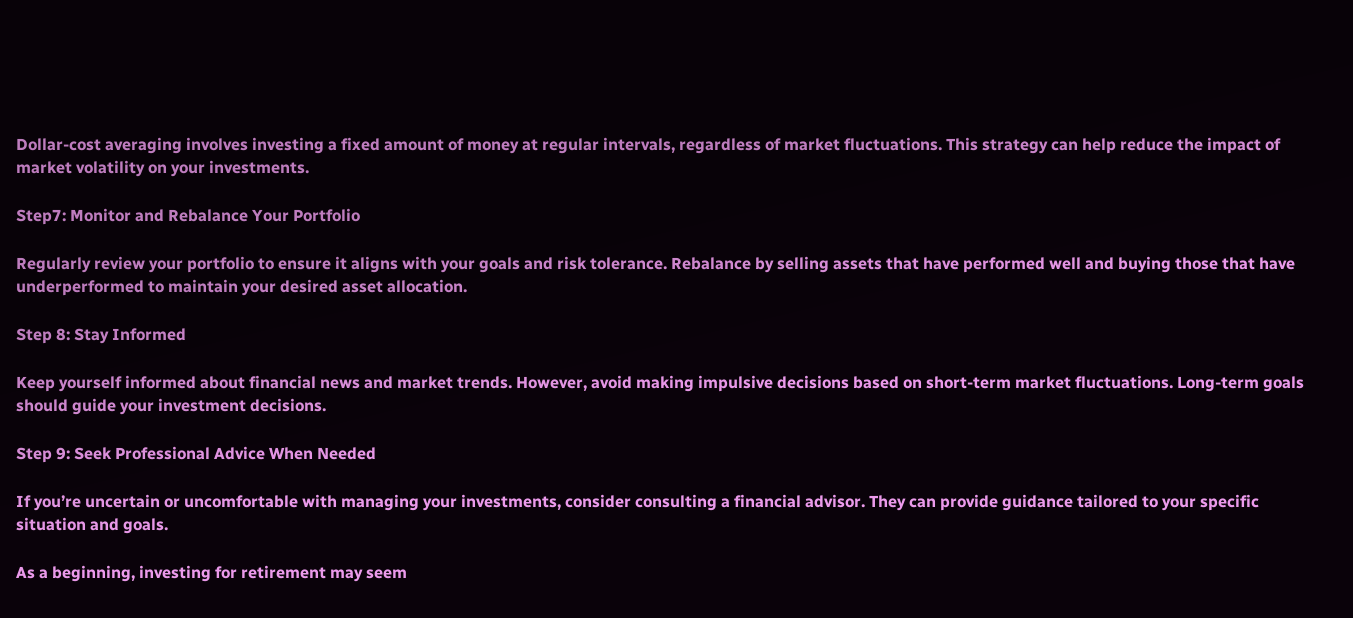Dollar-cost averaging involves investing a fixed amount of money at regular intervals, regardless of market fluctuations. This strategy can help reduce the impact of market volatility on your investments.

Step7: Monitor and Rebalance Your Portfolio

Regularly review your portfolio to ensure it aligns with your goals and risk tolerance. Rebalance by selling assets that have performed well and buying those that have underperformed to maintain your desired asset allocation.

Step 8: Stay Informed

Keep yourself informed about financial news and market trends. However, avoid making impulsive decisions based on short-term market fluctuations. Long-term goals should guide your investment decisions.

Step 9: Seek Professional Advice When Needed

If you’re uncertain or uncomfortable with managing your investments, consider consulting a financial advisor. They can provide guidance tailored to your specific situation and goals.

As a beginning, investing for retirement may seem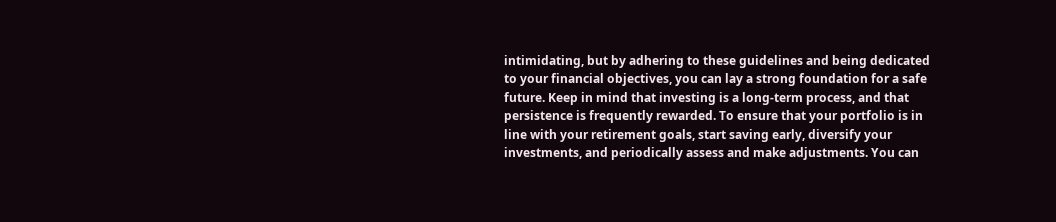intimidating, but by adhering to these guidelines and being dedicated to your financial objectives, you can lay a strong foundation for a safe future. Keep in mind that investing is a long-term process, and that persistence is frequently rewarded. To ensure that your portfolio is in line with your retirement goals, start saving early, diversify your investments, and periodically assess and make adjustments. You can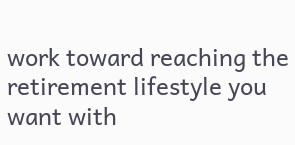work toward reaching the retirement lifestyle you want with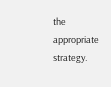the appropriate strategy.